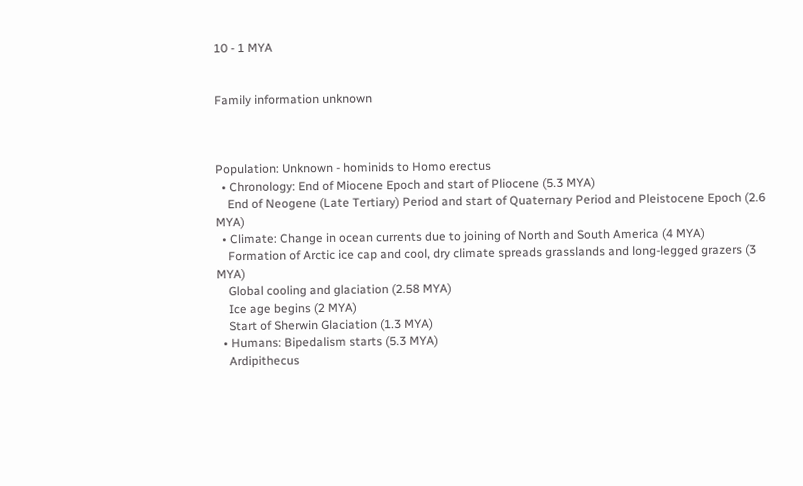10 - 1 MYA


Family information unknown



Population: Unknown - hominids to Homo erectus
  • Chronology: End of Miocene Epoch and start of Pliocene (5.3 MYA)
    End of Neogene (Late Tertiary) Period and start of Quaternary Period and Pleistocene Epoch (2.6 MYA)
  • Climate: Change in ocean currents due to joining of North and South America (4 MYA)
    Formation of Arctic ice cap and cool, dry climate spreads grasslands and long-legged grazers (3 MYA)
    Global cooling and glaciation (2.58 MYA)
    Ice age begins (2 MYA)
    Start of Sherwin Glaciation (1.3 MYA)
  • Humans: Bipedalism starts (5.3 MYA)
    Ardipithecus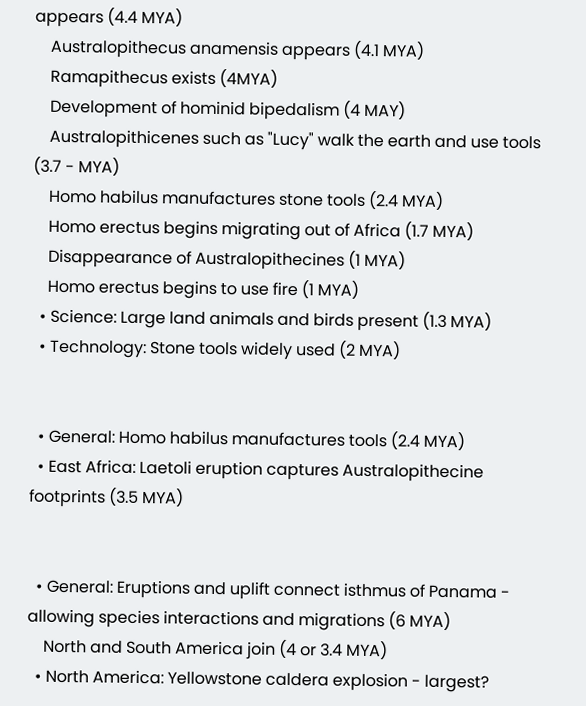appears (4.4 MYA)
    Australopithecus anamensis appears (4.1 MYA)
    Ramapithecus exists (4MYA)
    Development of hominid bipedalism (4 MAY)
    Australopithicenes such as "Lucy" walk the earth and use tools (3.7 - MYA)
    Homo habilus manufactures stone tools (2.4 MYA)
    Homo erectus begins migrating out of Africa (1.7 MYA)
    Disappearance of Australopithecines (1 MYA)
    Homo erectus begins to use fire (1 MYA)
  • Science: Large land animals and birds present (1.3 MYA)
  • Technology: Stone tools widely used (2 MYA)


  • General: Homo habilus manufactures tools (2.4 MYA)
  • East Africa: Laetoli eruption captures Australopithecine footprints (3.5 MYA)


  • General: Eruptions and uplift connect isthmus of Panama - allowing species interactions and migrations (6 MYA)
    North and South America join (4 or 3.4 MYA)
  • North America: Yellowstone caldera explosion - largest?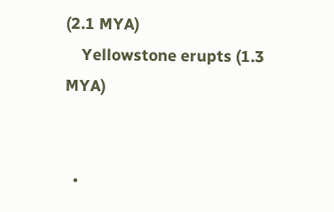(2.1 MYA)
    Yellowstone erupts (1.3 MYA)


  •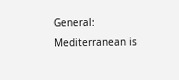General: Mediterranean is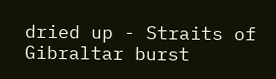dried up - Straits of Gibraltar burst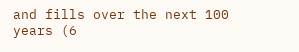and fills over the next 100 years (6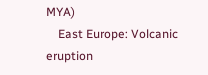MYA)
    East Europe: Volcanic eruption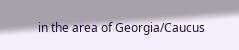in the area of Georgia/Caucus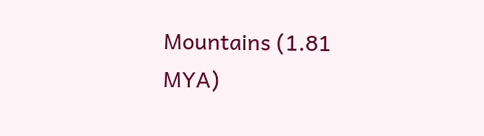Mountains (1.81 MYA)